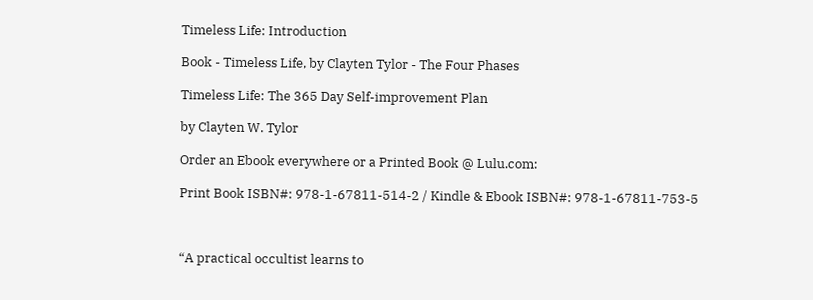Timeless Life: Introduction

Book - Timeless Life, by Clayten Tylor - The Four Phases

Timeless Life: The 365 Day Self-improvement Plan

by Clayten W. Tylor

Order an Ebook everywhere or a Printed Book @ Lulu.com:

Print Book ISBN#: 978-1-67811-514-2 / Kindle & Ebook ISBN#: 978-1-67811-753-5



“A practical occultist learns to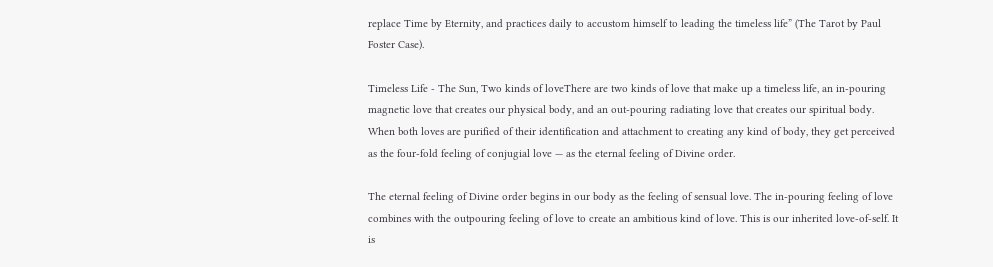replace Time by Eternity, and practices daily to accustom himself to leading the timeless life” (The Tarot by Paul Foster Case).

Timeless Life - The Sun, Two kinds of loveThere are two kinds of love that make up a timeless life, an in-pouring magnetic love that creates our physical body, and an out-pouring radiating love that creates our spiritual body. When both loves are purified of their identification and attachment to creating any kind of body, they get perceived as the four-fold feeling of conjugial love — as the eternal feeling of Divine order.

The eternal feeling of Divine order begins in our body as the feeling of sensual love. The in-pouring feeling of love combines with the outpouring feeling of love to create an ambitious kind of love. This is our inherited love-of-self. It is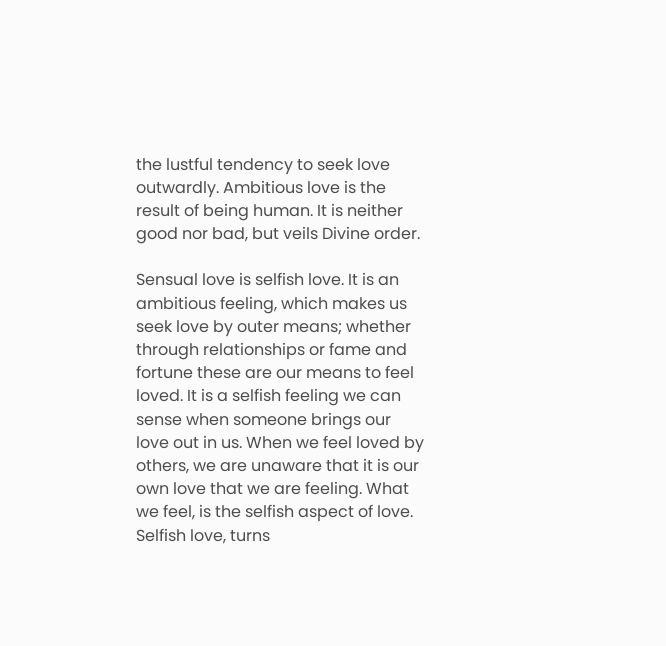the lustful tendency to seek love outwardly. Ambitious love is the result of being human. It is neither good nor bad, but veils Divine order.

Sensual love is selfish love. It is an ambitious feeling, which makes us seek love by outer means; whether through relationships or fame and fortune these are our means to feel loved. It is a selfish feeling we can sense when someone brings our love out in us. When we feel loved by others, we are unaware that it is our own love that we are feeling. What we feel, is the selfish aspect of love. Selfish love, turns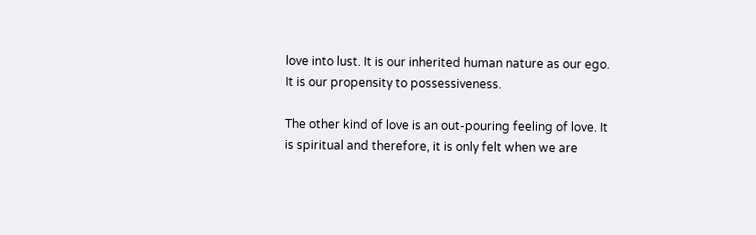love into lust. It is our inherited human nature as our ego. It is our propensity to possessiveness.

The other kind of love is an out-pouring feeling of love. It is spiritual and therefore, it is only felt when we are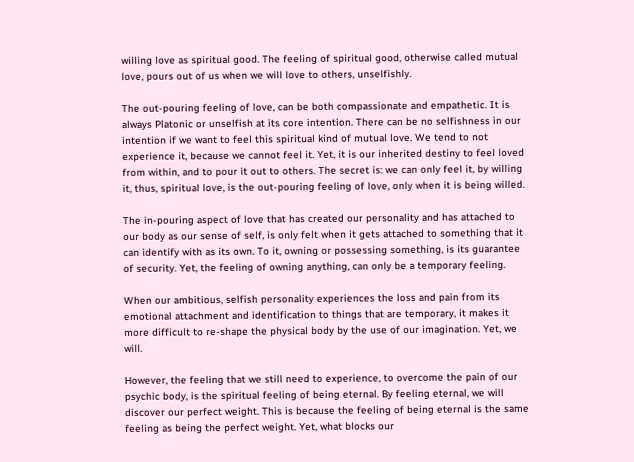willing love as spiritual good. The feeling of spiritual good, otherwise called mutual love, pours out of us when we will love to others, unselfishly.

The out-pouring feeling of love, can be both compassionate and empathetic. It is always Platonic or unselfish at its core intention. There can be no selfishness in our intention if we want to feel this spiritual kind of mutual love. We tend to not experience it, because we cannot feel it. Yet, it is our inherited destiny to feel loved from within, and to pour it out to others. The secret is: we can only feel it, by willing it, thus, spiritual love, is the out-pouring feeling of love, only when it is being willed.

The in-pouring aspect of love that has created our personality and has attached to our body as our sense of self, is only felt when it gets attached to something that it can identify with as its own. To it, owning or possessing something, is its guarantee of security. Yet, the feeling of owning anything, can only be a temporary feeling.

When our ambitious, selfish personality experiences the loss and pain from its emotional attachment and identification to things that are temporary, it makes it more difficult to re-shape the physical body by the use of our imagination. Yet, we will.

However, the feeling that we still need to experience, to overcome the pain of our psychic body, is the spiritual feeling of being eternal. By feeling eternal, we will discover our perfect weight. This is because the feeling of being eternal is the same feeling as being the perfect weight. Yet, what blocks our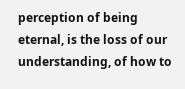perception of being eternal, is the loss of our understanding, of how to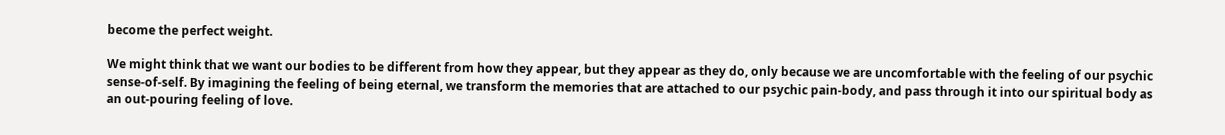become the perfect weight.

We might think that we want our bodies to be different from how they appear, but they appear as they do, only because we are uncomfortable with the feeling of our psychic sense-of-self. By imagining the feeling of being eternal, we transform the memories that are attached to our psychic pain-body, and pass through it into our spiritual body as an out-pouring feeling of love.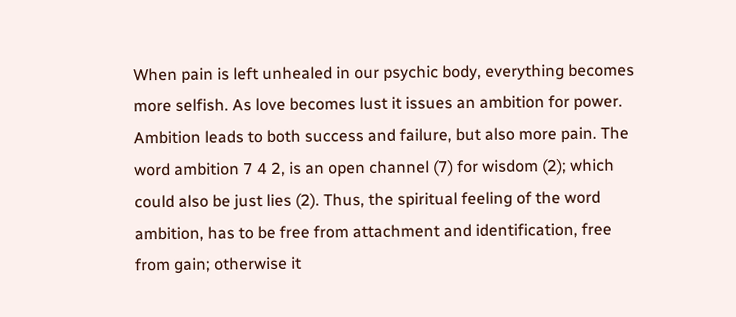When pain is left unhealed in our psychic body, everything becomes more selfish. As love becomes lust it issues an ambition for power. Ambition leads to both success and failure, but also more pain. The word ambition 7 4 2, is an open channel (7) for wisdom (2); which could also be just lies (2). Thus, the spiritual feeling of the word ambition, has to be free from attachment and identification, free from gain; otherwise it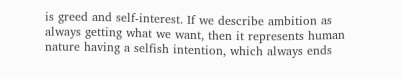is greed and self-interest. If we describe ambition as always getting what we want, then it represents human nature having a selfish intention, which always ends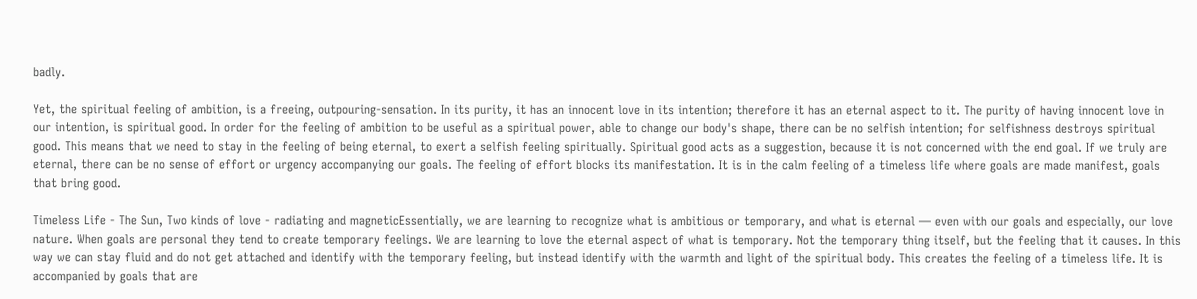badly.

Yet, the spiritual feeling of ambition, is a freeing, outpouring-sensation. In its purity, it has an innocent love in its intention; therefore it has an eternal aspect to it. The purity of having innocent love in our intention, is spiritual good. In order for the feeling of ambition to be useful as a spiritual power, able to change our body's shape, there can be no selfish intention; for selfishness destroys spiritual good. This means that we need to stay in the feeling of being eternal, to exert a selfish feeling spiritually. Spiritual good acts as a suggestion, because it is not concerned with the end goal. If we truly are eternal, there can be no sense of effort or urgency accompanying our goals. The feeling of effort blocks its manifestation. It is in the calm feeling of a timeless life where goals are made manifest, goals that bring good.

Timeless Life - The Sun, Two kinds of love - radiating and magneticEssentially, we are learning to recognize what is ambitious or temporary, and what is eternal — even with our goals and especially, our love nature. When goals are personal they tend to create temporary feelings. We are learning to love the eternal aspect of what is temporary. Not the temporary thing itself, but the feeling that it causes. In this way we can stay fluid and do not get attached and identify with the temporary feeling, but instead identify with the warmth and light of the spiritual body. This creates the feeling of a timeless life. It is accompanied by goals that are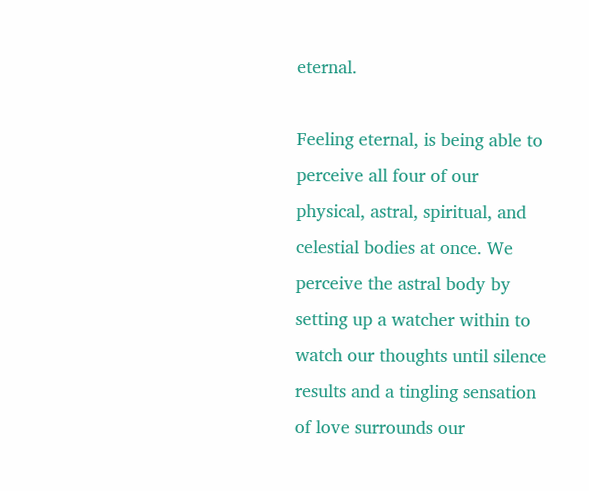eternal.

Feeling eternal, is being able to perceive all four of our physical, astral, spiritual, and celestial bodies at once. We perceive the astral body by setting up a watcher within to watch our thoughts until silence results and a tingling sensation of love surrounds our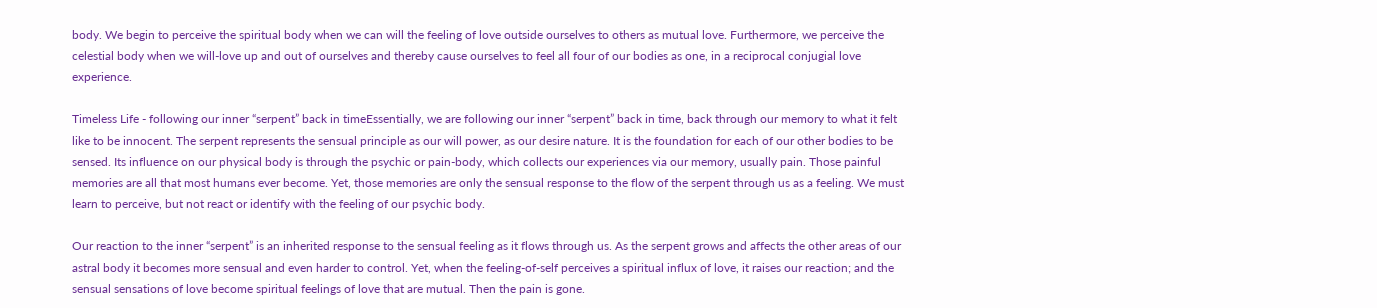body. We begin to perceive the spiritual body when we can will the feeling of love outside ourselves to others as mutual love. Furthermore, we perceive the celestial body when we will-love up and out of ourselves and thereby cause ourselves to feel all four of our bodies as one, in a reciprocal conjugial love experience.

Timeless Life - following our inner “serpent” back in timeEssentially, we are following our inner “serpent” back in time, back through our memory to what it felt like to be innocent. The serpent represents the sensual principle as our will power, as our desire nature. It is the foundation for each of our other bodies to be sensed. Its influence on our physical body is through the psychic or pain-body, which collects our experiences via our memory, usually pain. Those painful memories are all that most humans ever become. Yet, those memories are only the sensual response to the flow of the serpent through us as a feeling. We must learn to perceive, but not react or identify with the feeling of our psychic body.

Our reaction to the inner “serpent” is an inherited response to the sensual feeling as it flows through us. As the serpent grows and affects the other areas of our astral body it becomes more sensual and even harder to control. Yet, when the feeling-of-self perceives a spiritual influx of love, it raises our reaction; and the sensual sensations of love become spiritual feelings of love that are mutual. Then the pain is gone.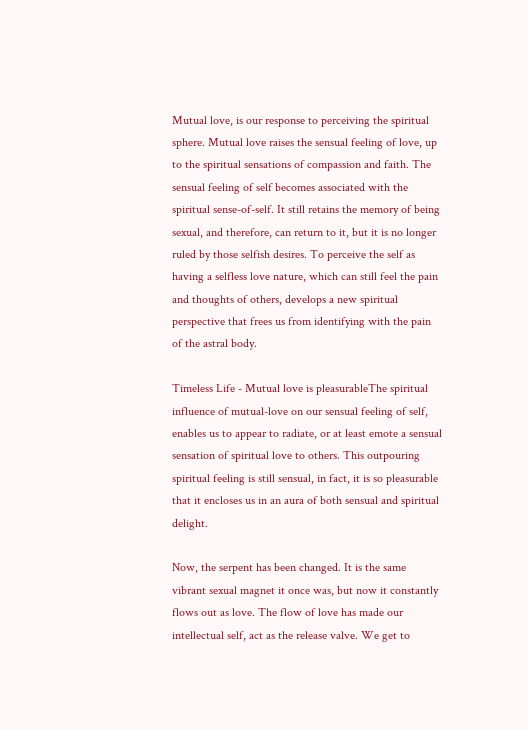Mutual love, is our response to perceiving the spiritual sphere. Mutual love raises the sensual feeling of love, up to the spiritual sensations of compassion and faith. The sensual feeling of self becomes associated with the spiritual sense-of-self. It still retains the memory of being sexual, and therefore, can return to it, but it is no longer ruled by those selfish desires. To perceive the self as having a selfless love nature, which can still feel the pain and thoughts of others, develops a new spiritual perspective that frees us from identifying with the pain of the astral body.

Timeless Life - Mutual love is pleasurableThe spiritual influence of mutual-love on our sensual feeling of self, enables us to appear to radiate, or at least emote a sensual sensation of spiritual love to others. This outpouring spiritual feeling is still sensual, in fact, it is so pleasurable that it encloses us in an aura of both sensual and spiritual delight.

Now, the serpent has been changed. It is the same vibrant sexual magnet it once was, but now it constantly flows out as love. The flow of love has made our intellectual self, act as the release valve. We get to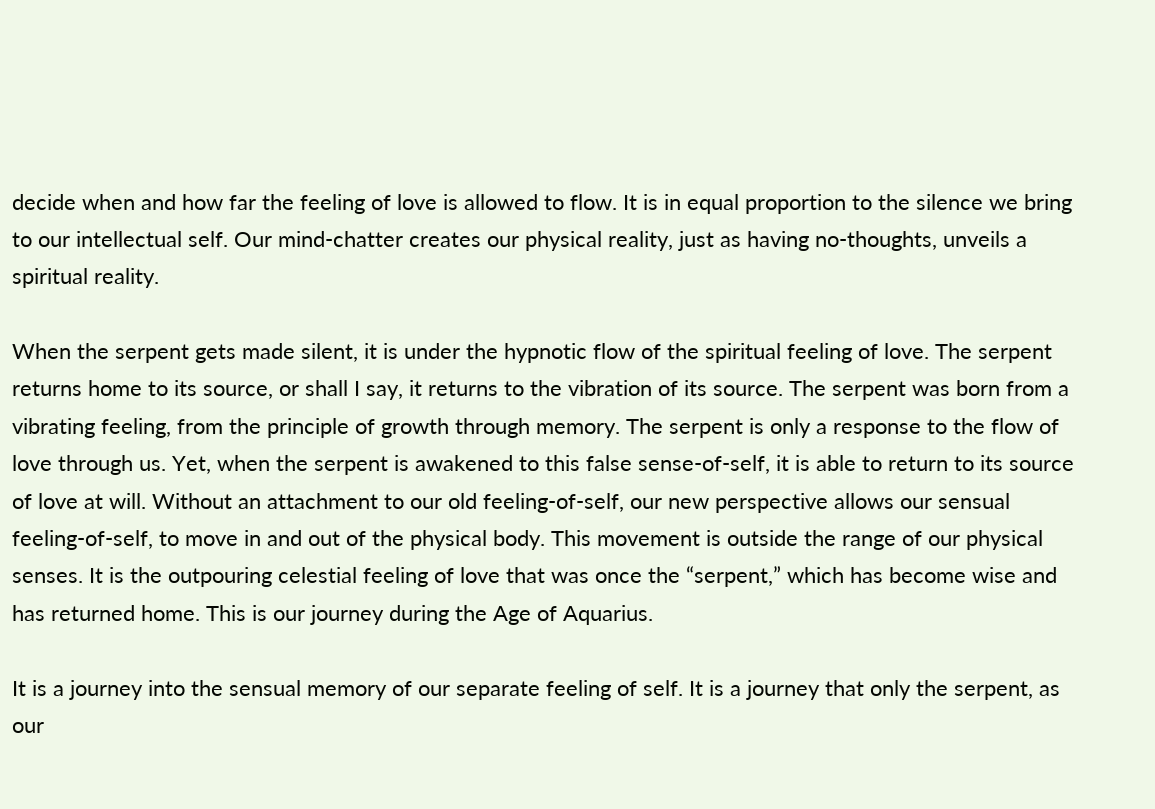decide when and how far the feeling of love is allowed to flow. It is in equal proportion to the silence we bring to our intellectual self. Our mind-chatter creates our physical reality, just as having no-thoughts, unveils a spiritual reality.

When the serpent gets made silent, it is under the hypnotic flow of the spiritual feeling of love. The serpent returns home to its source, or shall I say, it returns to the vibration of its source. The serpent was born from a vibrating feeling, from the principle of growth through memory. The serpent is only a response to the flow of love through us. Yet, when the serpent is awakened to this false sense-of-self, it is able to return to its source of love at will. Without an attachment to our old feeling-of-self, our new perspective allows our sensual feeling-of-self, to move in and out of the physical body. This movement is outside the range of our physical senses. It is the outpouring celestial feeling of love that was once the “serpent,” which has become wise and has returned home. This is our journey during the Age of Aquarius.

It is a journey into the sensual memory of our separate feeling of self. It is a journey that only the serpent, as our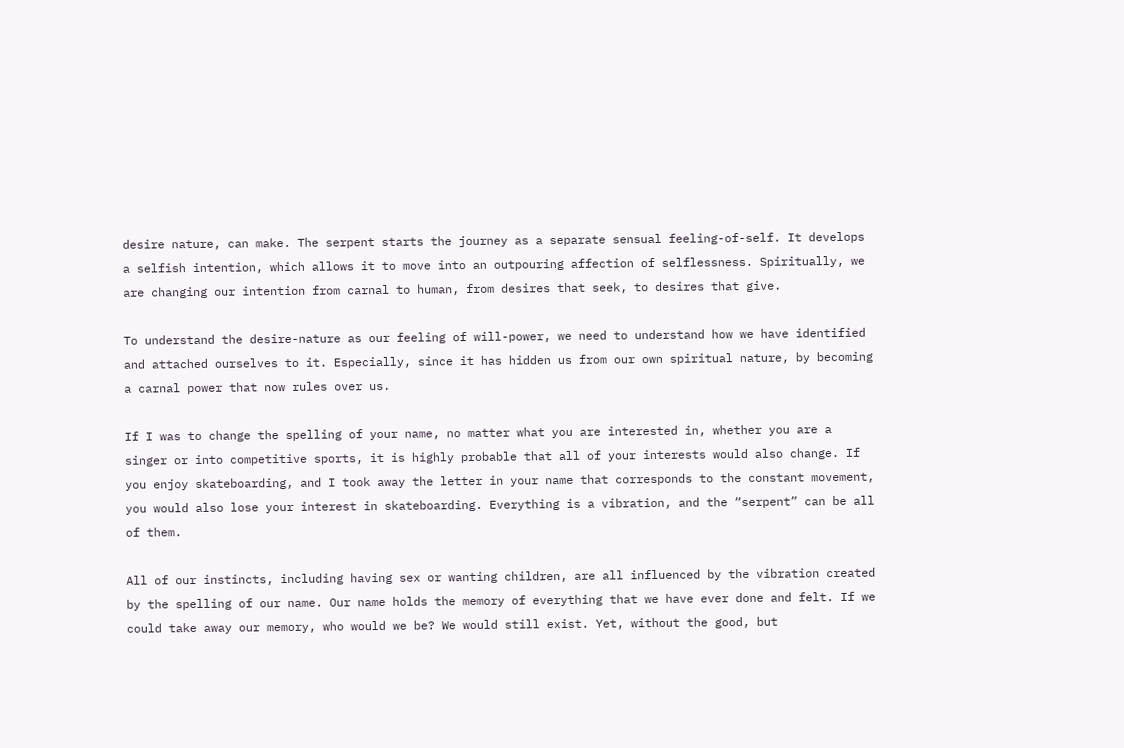desire nature, can make. The serpent starts the journey as a separate sensual feeling-of-self. It develops a selfish intention, which allows it to move into an outpouring affection of selflessness. Spiritually, we are changing our intention from carnal to human, from desires that seek, to desires that give.

To understand the desire-nature as our feeling of will-power, we need to understand how we have identified and attached ourselves to it. Especially, since it has hidden us from our own spiritual nature, by becoming a carnal power that now rules over us.

If I was to change the spelling of your name, no matter what you are interested in, whether you are a singer or into competitive sports, it is highly probable that all of your interests would also change. If you enjoy skateboarding, and I took away the letter in your name that corresponds to the constant movement, you would also lose your interest in skateboarding. Everything is a vibration, and the “serpent” can be all of them.

All of our instincts, including having sex or wanting children, are all influenced by the vibration created by the spelling of our name. Our name holds the memory of everything that we have ever done and felt. If we could take away our memory, who would we be? We would still exist. Yet, without the good, but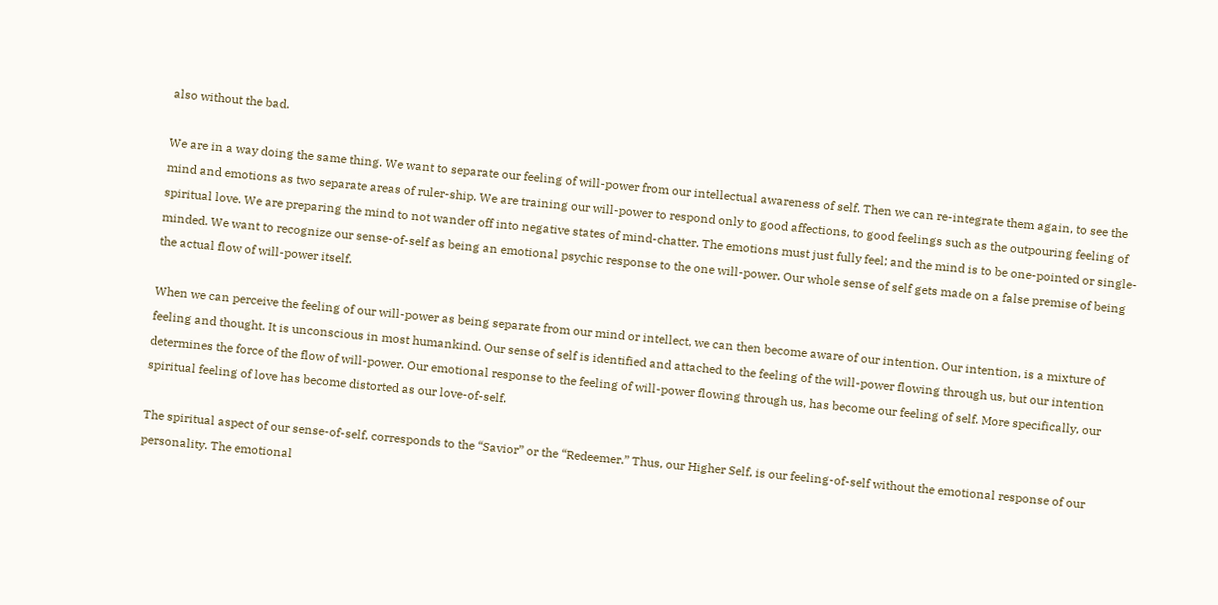also without the bad.

We are in a way doing the same thing. We want to separate our feeling of will-power from our intellectual awareness of self. Then we can re-integrate them again, to see the mind and emotions as two separate areas of ruler-ship. We are training our will-power to respond only to good affections, to good feelings such as the outpouring feeling of spiritual love. We are preparing the mind to not wander off into negative states of mind-chatter. The emotions must just fully feel; and the mind is to be one-pointed or single-minded. We want to recognize our sense-of-self as being an emotional psychic response to the one will-power. Our whole sense of self gets made on a false premise of being the actual flow of will-power itself.

When we can perceive the feeling of our will-power as being separate from our mind or intellect, we can then become aware of our intention. Our intention, is a mixture of feeling and thought. It is unconscious in most humankind. Our sense of self is identified and attached to the feeling of the will-power flowing through us, but our intention determines the force of the flow of will-power. Our emotional response to the feeling of will-power flowing through us, has become our feeling of self. More specifically, our spiritual feeling of love has become distorted as our love-of-self.

The spiritual aspect of our sense-of-self, corresponds to the “Savior” or the “Redeemer.” Thus, our Higher Self, is our feeling-of-self without the emotional response of our personality. The emotional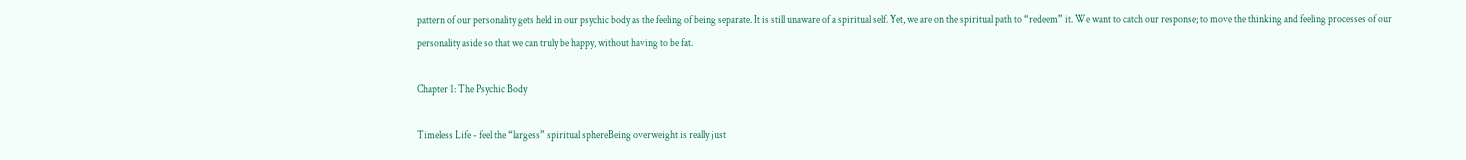pattern of our personality gets held in our psychic body as the feeling of being separate. It is still unaware of a spiritual self. Yet, we are on the spiritual path to “redeem” it. We want to catch our response; to move the thinking and feeling processes of our personality aside so that we can truly be happy, without having to be fat.

Chapter 1: The Psychic Body

Timeless Life - feel the “largess” spiritual sphereBeing overweight is really just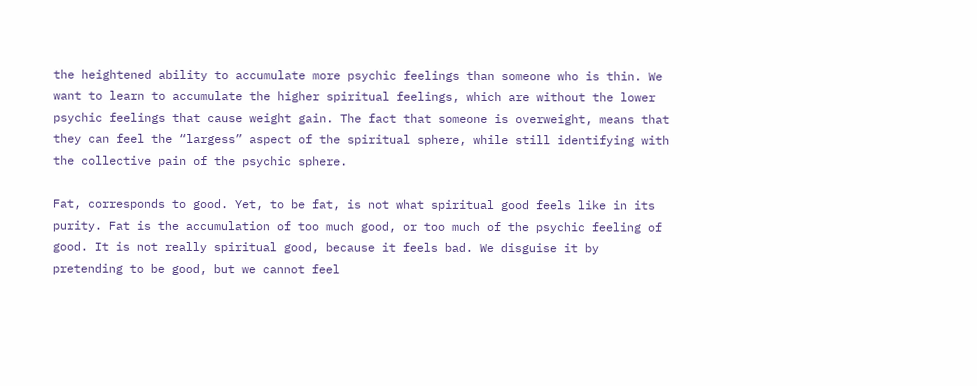the heightened ability to accumulate more psychic feelings than someone who is thin. We want to learn to accumulate the higher spiritual feelings, which are without the lower psychic feelings that cause weight gain. The fact that someone is overweight, means that they can feel the “largess” aspect of the spiritual sphere, while still identifying with the collective pain of the psychic sphere.

Fat, corresponds to good. Yet, to be fat, is not what spiritual good feels like in its purity. Fat is the accumulation of too much good, or too much of the psychic feeling of good. It is not really spiritual good, because it feels bad. We disguise it by pretending to be good, but we cannot feel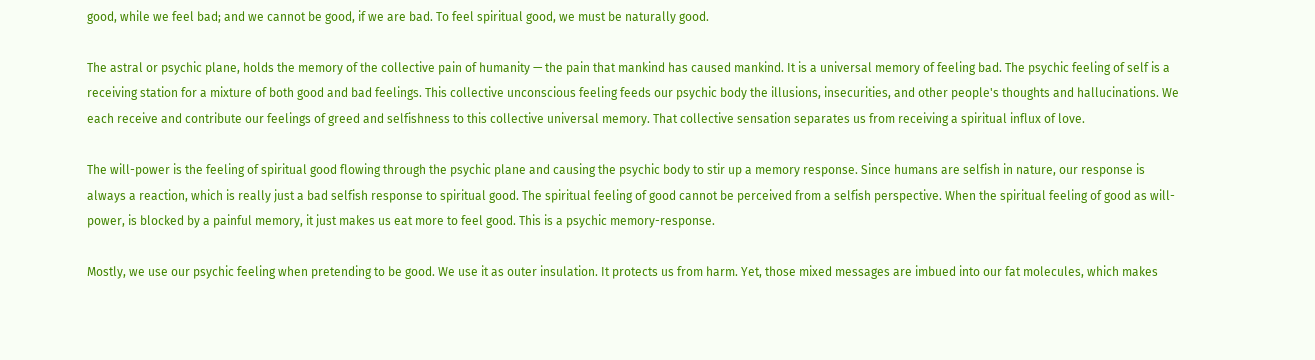good, while we feel bad; and we cannot be good, if we are bad. To feel spiritual good, we must be naturally good.

The astral or psychic plane, holds the memory of the collective pain of humanity — the pain that mankind has caused mankind. It is a universal memory of feeling bad. The psychic feeling of self is a receiving station for a mixture of both good and bad feelings. This collective unconscious feeling feeds our psychic body the illusions, insecurities, and other people's thoughts and hallucinations. We each receive and contribute our feelings of greed and selfishness to this collective universal memory. That collective sensation separates us from receiving a spiritual influx of love.

The will-power is the feeling of spiritual good flowing through the psychic plane and causing the psychic body to stir up a memory response. Since humans are selfish in nature, our response is always a reaction, which is really just a bad selfish response to spiritual good. The spiritual feeling of good cannot be perceived from a selfish perspective. When the spiritual feeling of good as will-power, is blocked by a painful memory, it just makes us eat more to feel good. This is a psychic memory-response.

Mostly, we use our psychic feeling when pretending to be good. We use it as outer insulation. It protects us from harm. Yet, those mixed messages are imbued into our fat molecules, which makes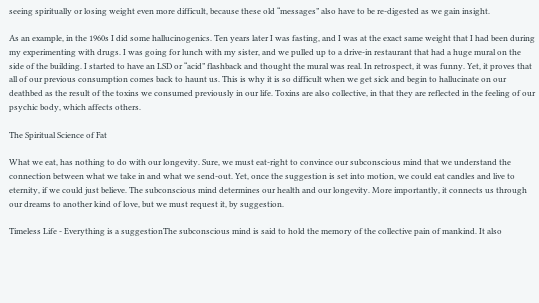seeing spiritually or losing weight even more difficult, because these old “messages” also have to be re-digested as we gain insight.

As an example, in the 1960s I did some hallucinogenics. Ten years later I was fasting, and I was at the exact same weight that I had been during my experimenting with drugs. I was going for lunch with my sister, and we pulled up to a drive-in restaurant that had a huge mural on the side of the building. I started to have an LSD or “acid” flashback and thought the mural was real. In retrospect, it was funny. Yet, it proves that all of our previous consumption comes back to haunt us. This is why it is so difficult when we get sick and begin to hallucinate on our deathbed as the result of the toxins we consumed previously in our life. Toxins are also collective, in that they are reflected in the feeling of our psychic body, which affects others.

The Spiritual Science of Fat

What we eat, has nothing to do with our longevity. Sure, we must eat-right to convince our subconscious mind that we understand the connection between what we take in and what we send-out. Yet, once the suggestion is set into motion, we could eat candles and live to eternity, if we could just believe. The subconscious mind determines our health and our longevity. More importantly, it connects us through our dreams to another kind of love, but we must request it, by suggestion.

Timeless Life - Everything is a suggestionThe subconscious mind is said to hold the memory of the collective pain of mankind. It also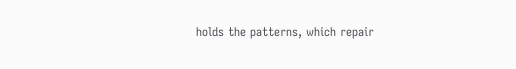holds the patterns, which repair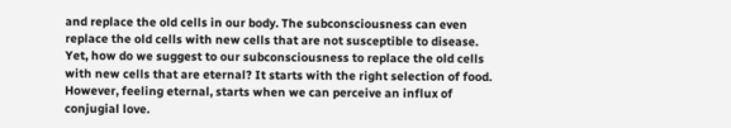and replace the old cells in our body. The subconsciousness can even replace the old cells with new cells that are not susceptible to disease. Yet, how do we suggest to our subconsciousness to replace the old cells with new cells that are eternal? It starts with the right selection of food. However, feeling eternal, starts when we can perceive an influx of conjugial love.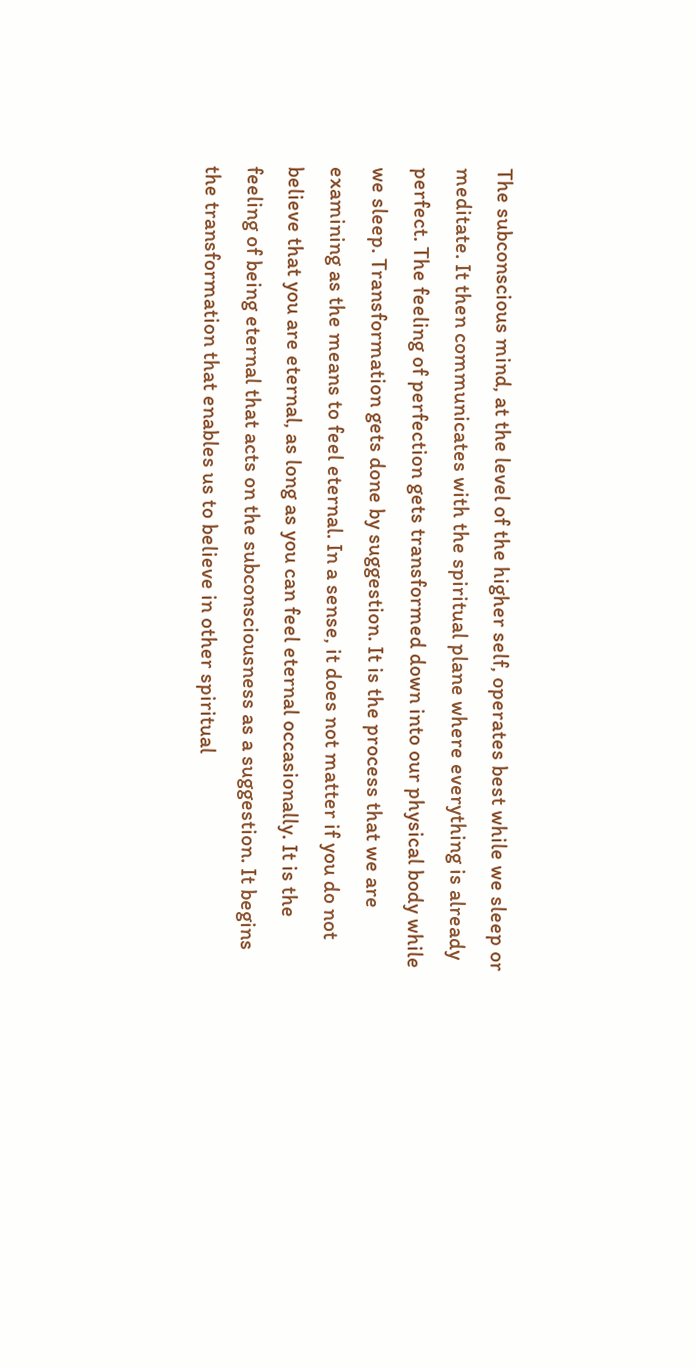The subconscious mind, at the level of the higher self, operates best while we sleep or meditate. It then communicates with the spiritual plane where everything is already perfect. The feeling of perfection gets transformed down into our physical body while we sleep. Transformation gets done by suggestion. It is the process that we are examining as the means to feel eternal. In a sense, it does not matter if you do not believe that you are eternal, as long as you can feel eternal occasionally. It is the feeling of being eternal that acts on the subconsciousness as a suggestion. It begins the transformation that enables us to believe in other spiritual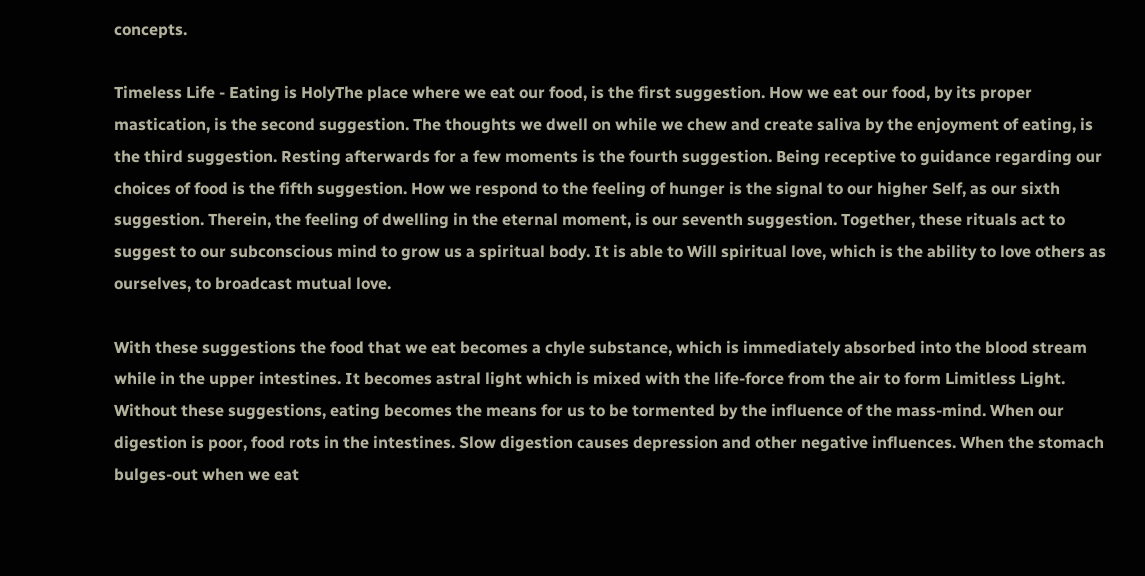concepts.

Timeless Life - Eating is HolyThe place where we eat our food, is the first suggestion. How we eat our food, by its proper mastication, is the second suggestion. The thoughts we dwell on while we chew and create saliva by the enjoyment of eating, is the third suggestion. Resting afterwards for a few moments is the fourth suggestion. Being receptive to guidance regarding our choices of food is the fifth suggestion. How we respond to the feeling of hunger is the signal to our higher Self, as our sixth suggestion. Therein, the feeling of dwelling in the eternal moment, is our seventh suggestion. Together, these rituals act to suggest to our subconscious mind to grow us a spiritual body. It is able to Will spiritual love, which is the ability to love others as ourselves, to broadcast mutual love.

With these suggestions the food that we eat becomes a chyle substance, which is immediately absorbed into the blood stream while in the upper intestines. It becomes astral light which is mixed with the life-force from the air to form Limitless Light. Without these suggestions, eating becomes the means for us to be tormented by the influence of the mass-mind. When our digestion is poor, food rots in the intestines. Slow digestion causes depression and other negative influences. When the stomach bulges-out when we eat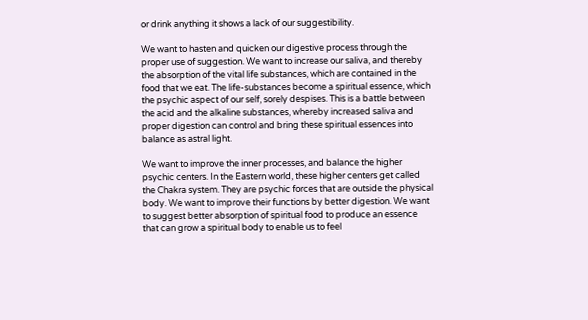or drink anything it shows a lack of our suggestibility.

We want to hasten and quicken our digestive process through the proper use of suggestion. We want to increase our saliva, and thereby the absorption of the vital life substances, which are contained in the food that we eat. The life-substances become a spiritual essence, which the psychic aspect of our self, sorely despises. This is a battle between the acid and the alkaline substances, whereby increased saliva and proper digestion can control and bring these spiritual essences into balance as astral light.

We want to improve the inner processes, and balance the higher psychic centers. In the Eastern world, these higher centers get called the Chakra system. They are psychic forces that are outside the physical body. We want to improve their functions by better digestion. We want to suggest better absorption of spiritual food to produce an essence that can grow a spiritual body to enable us to feel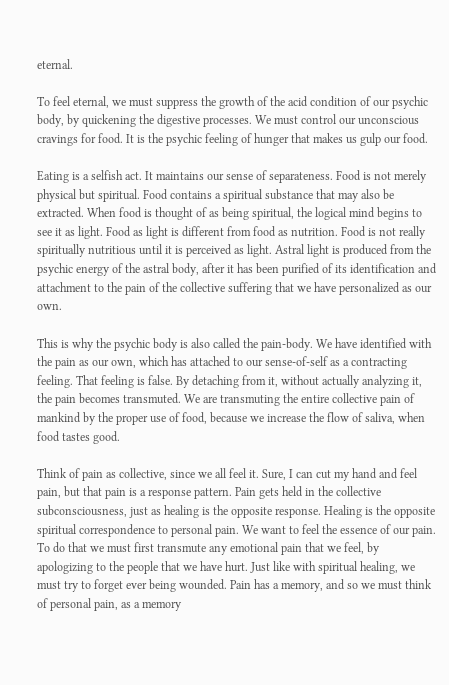eternal.

To feel eternal, we must suppress the growth of the acid condition of our psychic body, by quickening the digestive processes. We must control our unconscious cravings for food. It is the psychic feeling of hunger that makes us gulp our food.

Eating is a selfish act. It maintains our sense of separateness. Food is not merely physical but spiritual. Food contains a spiritual substance that may also be extracted. When food is thought of as being spiritual, the logical mind begins to see it as light. Food as light is different from food as nutrition. Food is not really spiritually nutritious until it is perceived as light. Astral light is produced from the psychic energy of the astral body, after it has been purified of its identification and attachment to the pain of the collective suffering that we have personalized as our own.

This is why the psychic body is also called the pain-body. We have identified with the pain as our own, which has attached to our sense-of-self as a contracting feeling. That feeling is false. By detaching from it, without actually analyzing it, the pain becomes transmuted. We are transmuting the entire collective pain of mankind by the proper use of food, because we increase the flow of saliva, when food tastes good.

Think of pain as collective, since we all feel it. Sure, I can cut my hand and feel pain, but that pain is a response pattern. Pain gets held in the collective subconsciousness, just as healing is the opposite response. Healing is the opposite spiritual correspondence to personal pain. We want to feel the essence of our pain. To do that we must first transmute any emotional pain that we feel, by apologizing to the people that we have hurt. Just like with spiritual healing, we must try to forget ever being wounded. Pain has a memory, and so we must think of personal pain, as a memory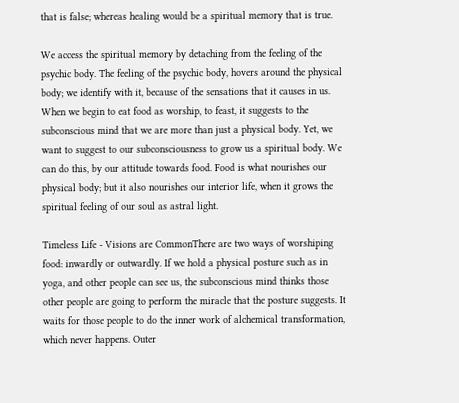that is false; whereas healing would be a spiritual memory that is true.

We access the spiritual memory by detaching from the feeling of the psychic body. The feeling of the psychic body, hovers around the physical body; we identify with it, because of the sensations that it causes in us. When we begin to eat food as worship, to feast, it suggests to the subconscious mind that we are more than just a physical body. Yet, we want to suggest to our subconsciousness to grow us a spiritual body. We can do this, by our attitude towards food. Food is what nourishes our physical body; but it also nourishes our interior life, when it grows the spiritual feeling of our soul as astral light.

Timeless Life - Visions are CommonThere are two ways of worshiping food: inwardly or outwardly. If we hold a physical posture such as in yoga, and other people can see us, the subconscious mind thinks those other people are going to perform the miracle that the posture suggests. It waits for those people to do the inner work of alchemical transformation, which never happens. Outer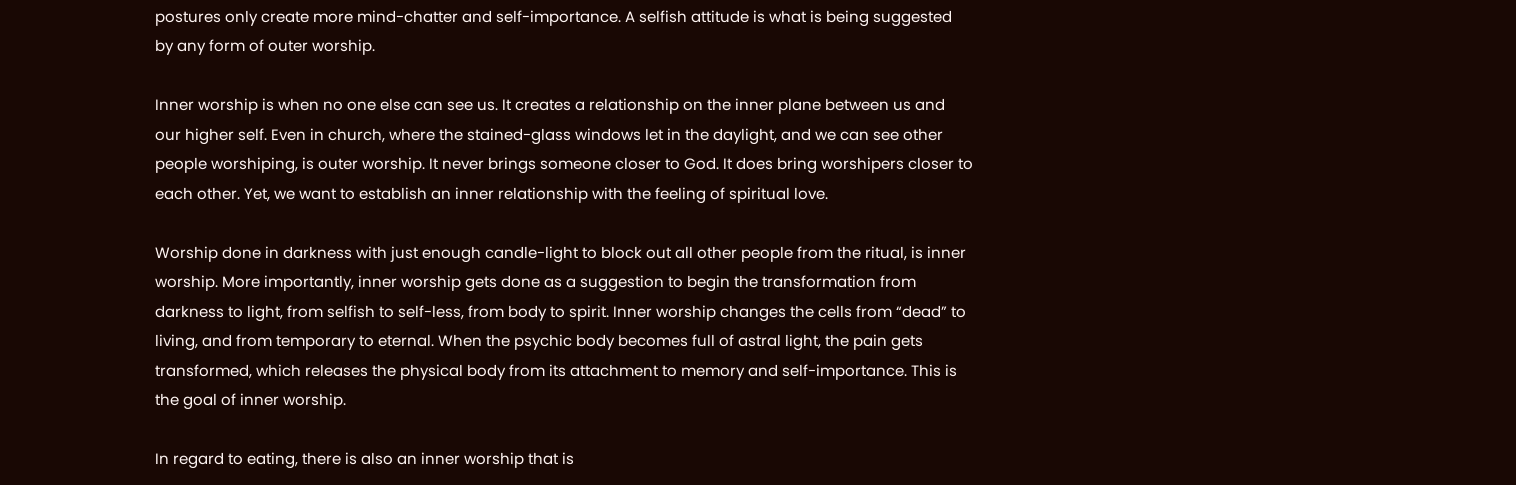postures only create more mind-chatter and self-importance. A selfish attitude is what is being suggested by any form of outer worship.

Inner worship is when no one else can see us. It creates a relationship on the inner plane between us and our higher self. Even in church, where the stained-glass windows let in the daylight, and we can see other people worshiping, is outer worship. It never brings someone closer to God. It does bring worshipers closer to each other. Yet, we want to establish an inner relationship with the feeling of spiritual love.

Worship done in darkness with just enough candle-light to block out all other people from the ritual, is inner worship. More importantly, inner worship gets done as a suggestion to begin the transformation from darkness to light, from selfish to self-less, from body to spirit. Inner worship changes the cells from “dead” to living, and from temporary to eternal. When the psychic body becomes full of astral light, the pain gets transformed, which releases the physical body from its attachment to memory and self-importance. This is the goal of inner worship.

In regard to eating, there is also an inner worship that is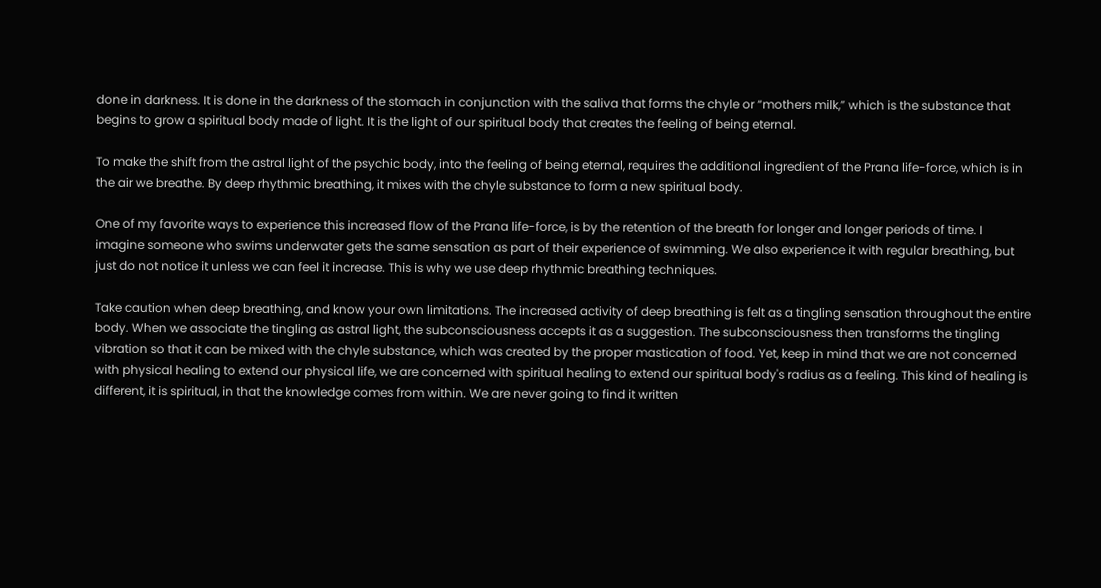done in darkness. It is done in the darkness of the stomach in conjunction with the saliva that forms the chyle or “mothers milk,” which is the substance that begins to grow a spiritual body made of light. It is the light of our spiritual body that creates the feeling of being eternal.

To make the shift from the astral light of the psychic body, into the feeling of being eternal, requires the additional ingredient of the Prana life-force, which is in the air we breathe. By deep rhythmic breathing, it mixes with the chyle substance to form a new spiritual body.

One of my favorite ways to experience this increased flow of the Prana life-force, is by the retention of the breath for longer and longer periods of time. I imagine someone who swims underwater gets the same sensation as part of their experience of swimming. We also experience it with regular breathing, but just do not notice it unless we can feel it increase. This is why we use deep rhythmic breathing techniques.

Take caution when deep breathing, and know your own limitations. The increased activity of deep breathing is felt as a tingling sensation throughout the entire body. When we associate the tingling as astral light, the subconsciousness accepts it as a suggestion. The subconsciousness then transforms the tingling vibration so that it can be mixed with the chyle substance, which was created by the proper mastication of food. Yet, keep in mind that we are not concerned with physical healing to extend our physical life, we are concerned with spiritual healing to extend our spiritual body's radius as a feeling. This kind of healing is different, it is spiritual, in that the knowledge comes from within. We are never going to find it written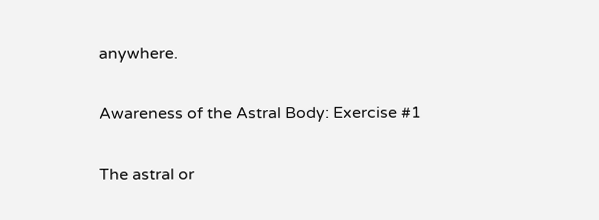anywhere.

Awareness of the Astral Body: Exercise #1

The astral or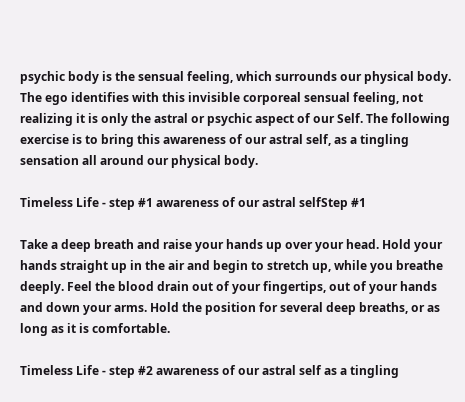psychic body is the sensual feeling, which surrounds our physical body. The ego identifies with this invisible corporeal sensual feeling, not realizing it is only the astral or psychic aspect of our Self. The following exercise is to bring this awareness of our astral self, as a tingling sensation all around our physical body.

Timeless Life - step #1 awareness of our astral selfStep #1

Take a deep breath and raise your hands up over your head. Hold your hands straight up in the air and begin to stretch up, while you breathe deeply. Feel the blood drain out of your fingertips, out of your hands and down your arms. Hold the position for several deep breaths, or as long as it is comfortable.

Timeless Life - step #2 awareness of our astral self as a tingling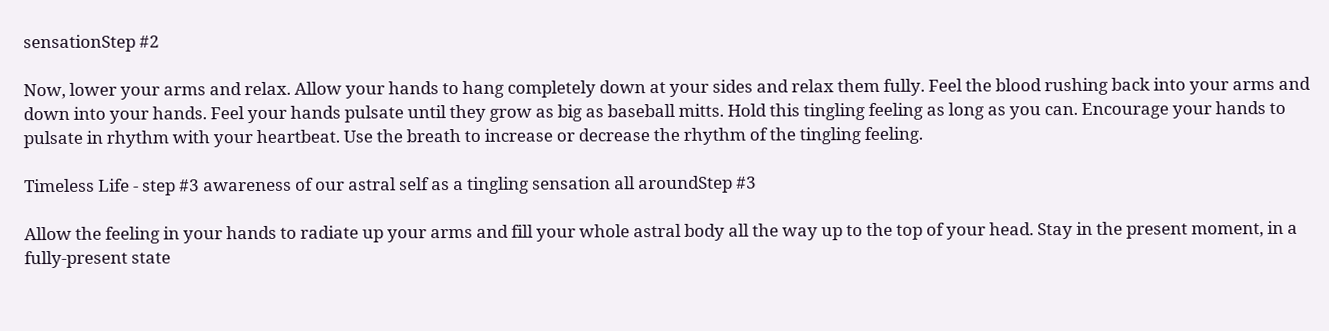sensationStep #2

Now, lower your arms and relax. Allow your hands to hang completely down at your sides and relax them fully. Feel the blood rushing back into your arms and down into your hands. Feel your hands pulsate until they grow as big as baseball mitts. Hold this tingling feeling as long as you can. Encourage your hands to pulsate in rhythm with your heartbeat. Use the breath to increase or decrease the rhythm of the tingling feeling.

Timeless Life - step #3 awareness of our astral self as a tingling sensation all aroundStep #3

Allow the feeling in your hands to radiate up your arms and fill your whole astral body all the way up to the top of your head. Stay in the present moment, in a fully-present state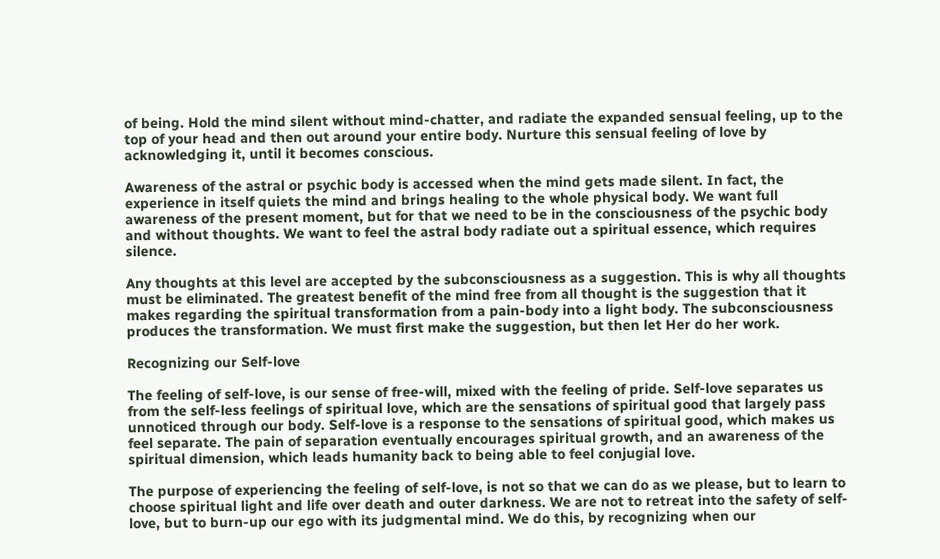of being. Hold the mind silent without mind-chatter, and radiate the expanded sensual feeling, up to the top of your head and then out around your entire body. Nurture this sensual feeling of love by acknowledging it, until it becomes conscious.

Awareness of the astral or psychic body is accessed when the mind gets made silent. In fact, the experience in itself quiets the mind and brings healing to the whole physical body. We want full awareness of the present moment, but for that we need to be in the consciousness of the psychic body and without thoughts. We want to feel the astral body radiate out a spiritual essence, which requires silence.

Any thoughts at this level are accepted by the subconsciousness as a suggestion. This is why all thoughts must be eliminated. The greatest benefit of the mind free from all thought is the suggestion that it makes regarding the spiritual transformation from a pain-body into a light body. The subconsciousness produces the transformation. We must first make the suggestion, but then let Her do her work.

Recognizing our Self-love

The feeling of self-love, is our sense of free-will, mixed with the feeling of pride. Self-love separates us from the self-less feelings of spiritual love, which are the sensations of spiritual good that largely pass unnoticed through our body. Self-love is a response to the sensations of spiritual good, which makes us feel separate. The pain of separation eventually encourages spiritual growth, and an awareness of the spiritual dimension, which leads humanity back to being able to feel conjugial love.

The purpose of experiencing the feeling of self-love, is not so that we can do as we please, but to learn to choose spiritual light and life over death and outer darkness. We are not to retreat into the safety of self-love, but to burn-up our ego with its judgmental mind. We do this, by recognizing when our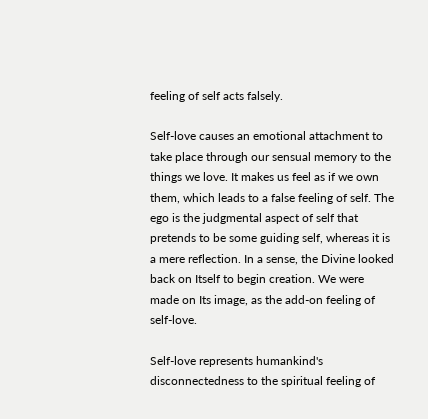feeling of self acts falsely.

Self-love causes an emotional attachment to take place through our sensual memory to the things we love. It makes us feel as if we own them, which leads to a false feeling of self. The ego is the judgmental aspect of self that pretends to be some guiding self, whereas it is a mere reflection. In a sense, the Divine looked back on Itself to begin creation. We were made on Its image, as the add-on feeling of self-love.

Self-love represents humankind's disconnectedness to the spiritual feeling of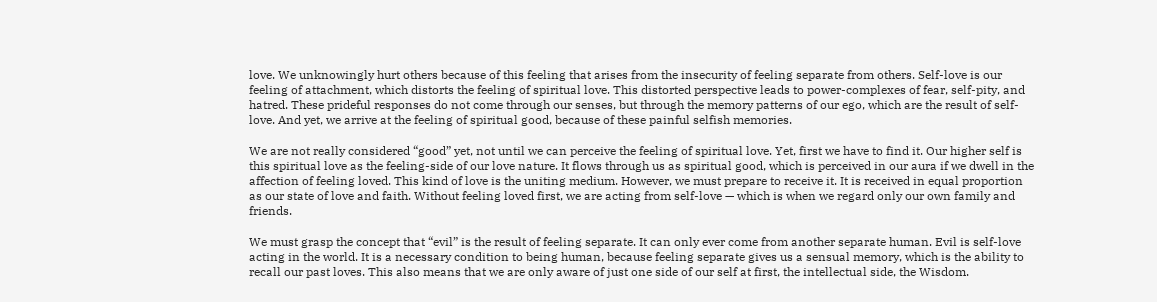love. We unknowingly hurt others because of this feeling that arises from the insecurity of feeling separate from others. Self-love is our feeling of attachment, which distorts the feeling of spiritual love. This distorted perspective leads to power-complexes of fear, self-pity, and hatred. These prideful responses do not come through our senses, but through the memory patterns of our ego, which are the result of self-love. And yet, we arrive at the feeling of spiritual good, because of these painful selfish memories.

We are not really considered “good” yet, not until we can perceive the feeling of spiritual love. Yet, first we have to find it. Our higher self is this spiritual love as the feeling-side of our love nature. It flows through us as spiritual good, which is perceived in our aura if we dwell in the affection of feeling loved. This kind of love is the uniting medium. However, we must prepare to receive it. It is received in equal proportion as our state of love and faith. Without feeling loved first, we are acting from self-love — which is when we regard only our own family and friends.

We must grasp the concept that “evil” is the result of feeling separate. It can only ever come from another separate human. Evil is self-love acting in the world. It is a necessary condition to being human, because feeling separate gives us a sensual memory, which is the ability to recall our past loves. This also means that we are only aware of just one side of our self at first, the intellectual side, the Wisdom.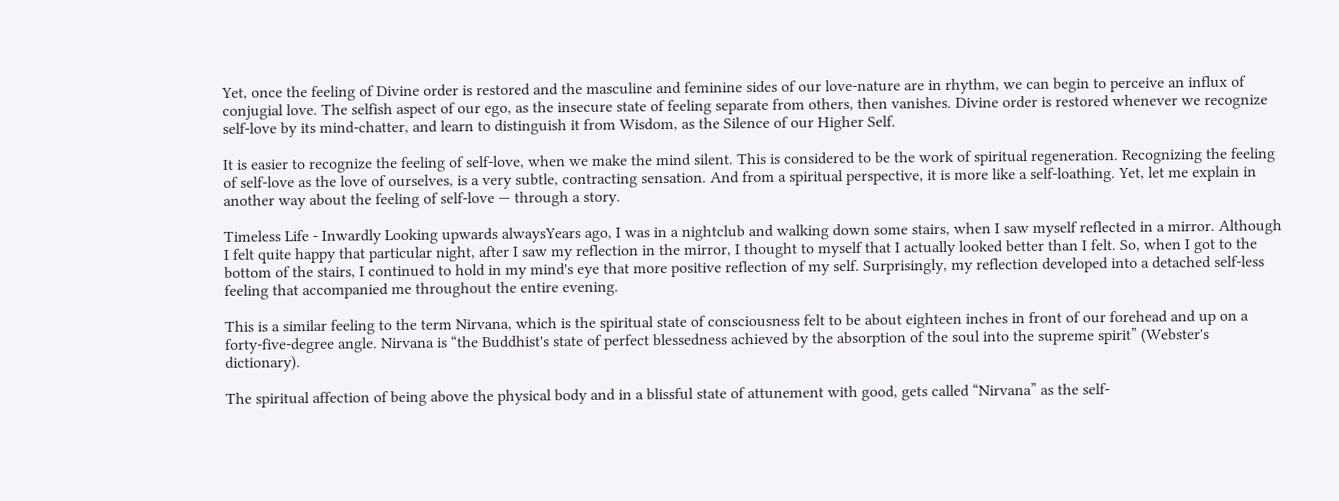Yet, once the feeling of Divine order is restored and the masculine and feminine sides of our love-nature are in rhythm, we can begin to perceive an influx of conjugial love. The selfish aspect of our ego, as the insecure state of feeling separate from others, then vanishes. Divine order is restored whenever we recognize self-love by its mind-chatter, and learn to distinguish it from Wisdom, as the Silence of our Higher Self.

It is easier to recognize the feeling of self-love, when we make the mind silent. This is considered to be the work of spiritual regeneration. Recognizing the feeling of self-love as the love of ourselves, is a very subtle, contracting sensation. And from a spiritual perspective, it is more like a self-loathing. Yet, let me explain in another way about the feeling of self-love — through a story.

Timeless Life - Inwardly Looking upwards alwaysYears ago, I was in a nightclub and walking down some stairs, when I saw myself reflected in a mirror. Although I felt quite happy that particular night, after I saw my reflection in the mirror, I thought to myself that I actually looked better than I felt. So, when I got to the bottom of the stairs, I continued to hold in my mind's eye that more positive reflection of my self. Surprisingly, my reflection developed into a detached self-less feeling that accompanied me throughout the entire evening.

This is a similar feeling to the term Nirvana, which is the spiritual state of consciousness felt to be about eighteen inches in front of our forehead and up on a forty-five-degree angle. Nirvana is “the Buddhist's state of perfect blessedness achieved by the absorption of the soul into the supreme spirit” (Webster's dictionary).

The spiritual affection of being above the physical body and in a blissful state of attunement with good, gets called “Nirvana” as the self-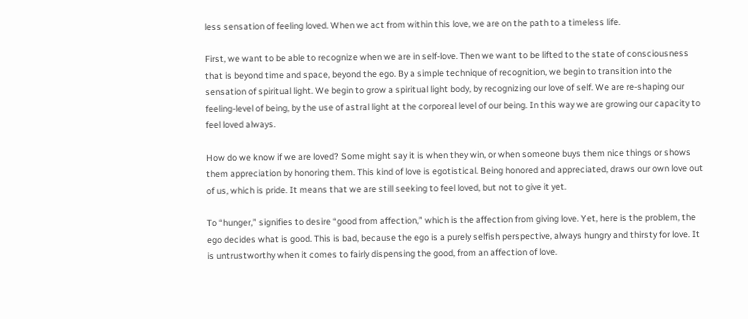less sensation of feeling loved. When we act from within this love, we are on the path to a timeless life.

First, we want to be able to recognize when we are in self-love. Then we want to be lifted to the state of consciousness that is beyond time and space, beyond the ego. By a simple technique of recognition, we begin to transition into the sensation of spiritual light. We begin to grow a spiritual light body, by recognizing our love of self. We are re-shaping our feeling-level of being, by the use of astral light at the corporeal level of our being. In this way we are growing our capacity to feel loved always.

How do we know if we are loved? Some might say it is when they win, or when someone buys them nice things or shows them appreciation by honoring them. This kind of love is egotistical. Being honored and appreciated, draws our own love out of us, which is pride. It means that we are still seeking to feel loved, but not to give it yet.

To “hunger,” signifies to desire “good from affection,” which is the affection from giving love. Yet, here is the problem, the ego decides what is good. This is bad, because the ego is a purely selfish perspective, always hungry and thirsty for love. It is untrustworthy when it comes to fairly dispensing the good, from an affection of love.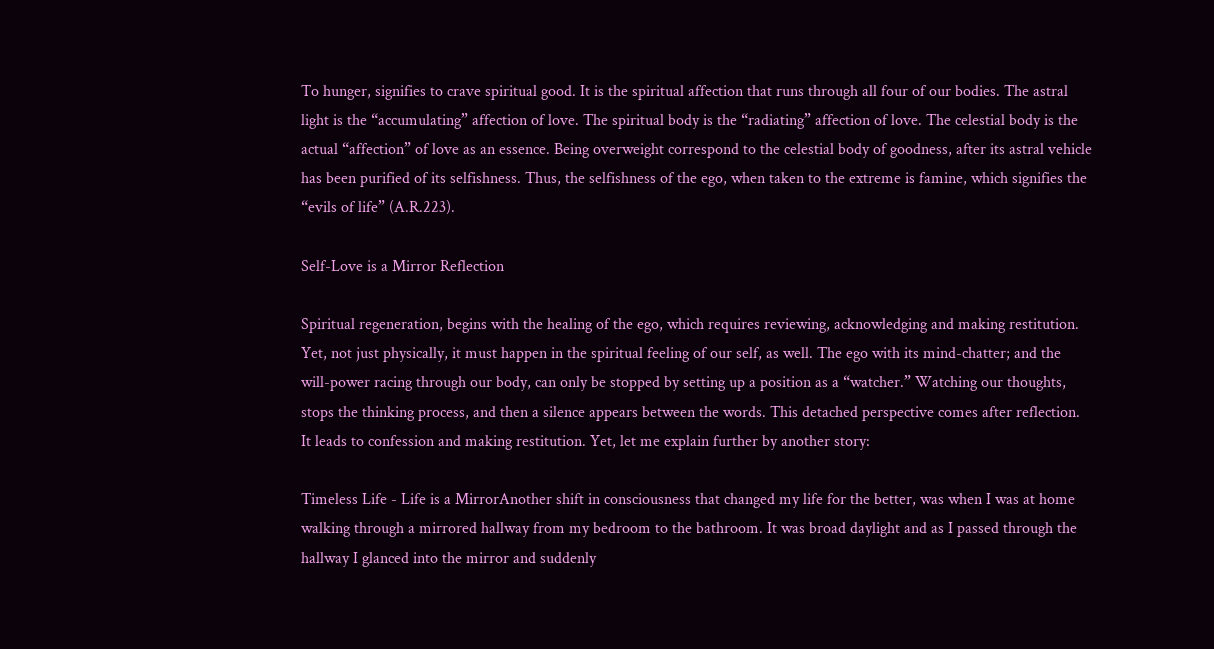To hunger, signifies to crave spiritual good. It is the spiritual affection that runs through all four of our bodies. The astral light is the “accumulating” affection of love. The spiritual body is the “radiating” affection of love. The celestial body is the actual “affection” of love as an essence. Being overweight correspond to the celestial body of goodness, after its astral vehicle has been purified of its selfishness. Thus, the selfishness of the ego, when taken to the extreme is famine, which signifies the “evils of life” (A.R.223).

Self-Love is a Mirror Reflection

Spiritual regeneration, begins with the healing of the ego, which requires reviewing, acknowledging and making restitution. Yet, not just physically, it must happen in the spiritual feeling of our self, as well. The ego with its mind-chatter; and the will-power racing through our body, can only be stopped by setting up a position as a “watcher.” Watching our thoughts, stops the thinking process, and then a silence appears between the words. This detached perspective comes after reflection. It leads to confession and making restitution. Yet, let me explain further by another story:

Timeless Life - Life is a MirrorAnother shift in consciousness that changed my life for the better, was when I was at home walking through a mirrored hallway from my bedroom to the bathroom. It was broad daylight and as I passed through the hallway I glanced into the mirror and suddenly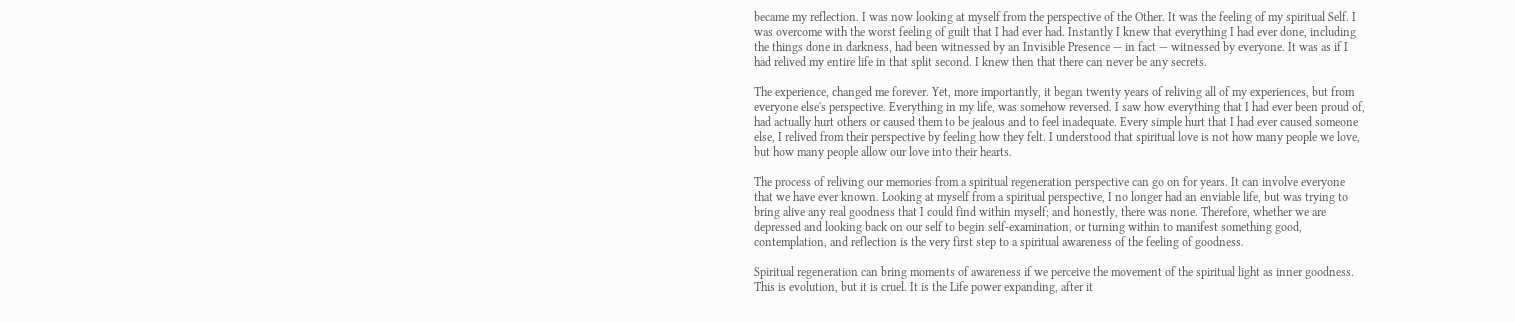became my reflection. I was now looking at myself from the perspective of the Other. It was the feeling of my spiritual Self. I was overcome with the worst feeling of guilt that I had ever had. Instantly I knew that everything I had ever done, including the things done in darkness, had been witnessed by an Invisible Presence — in fact — witnessed by everyone. It was as if I had relived my entire life in that split second. I knew then that there can never be any secrets.

The experience, changed me forever. Yet, more importantly, it began twenty years of reliving all of my experiences, but from everyone else's perspective. Everything in my life, was somehow reversed. I saw how everything that I had ever been proud of, had actually hurt others or caused them to be jealous and to feel inadequate. Every simple hurt that I had ever caused someone else, I relived from their perspective by feeling how they felt. I understood that spiritual love is not how many people we love, but how many people allow our love into their hearts.

The process of reliving our memories from a spiritual regeneration perspective can go on for years. It can involve everyone that we have ever known. Looking at myself from a spiritual perspective, I no longer had an enviable life, but was trying to bring alive any real goodness that I could find within myself; and honestly, there was none. Therefore, whether we are depressed and looking back on our self to begin self-examination, or turning within to manifest something good, contemplation, and reflection is the very first step to a spiritual awareness of the feeling of goodness.

Spiritual regeneration can bring moments of awareness if we perceive the movement of the spiritual light as inner goodness. This is evolution, but it is cruel. It is the Life power expanding, after it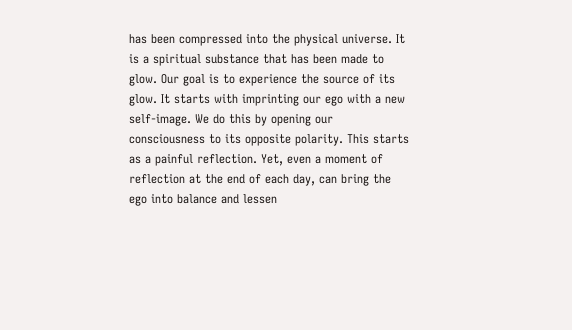has been compressed into the physical universe. It is a spiritual substance that has been made to glow. Our goal is to experience the source of its glow. It starts with imprinting our ego with a new self-image. We do this by opening our consciousness to its opposite polarity. This starts as a painful reflection. Yet, even a moment of reflection at the end of each day, can bring the ego into balance and lessen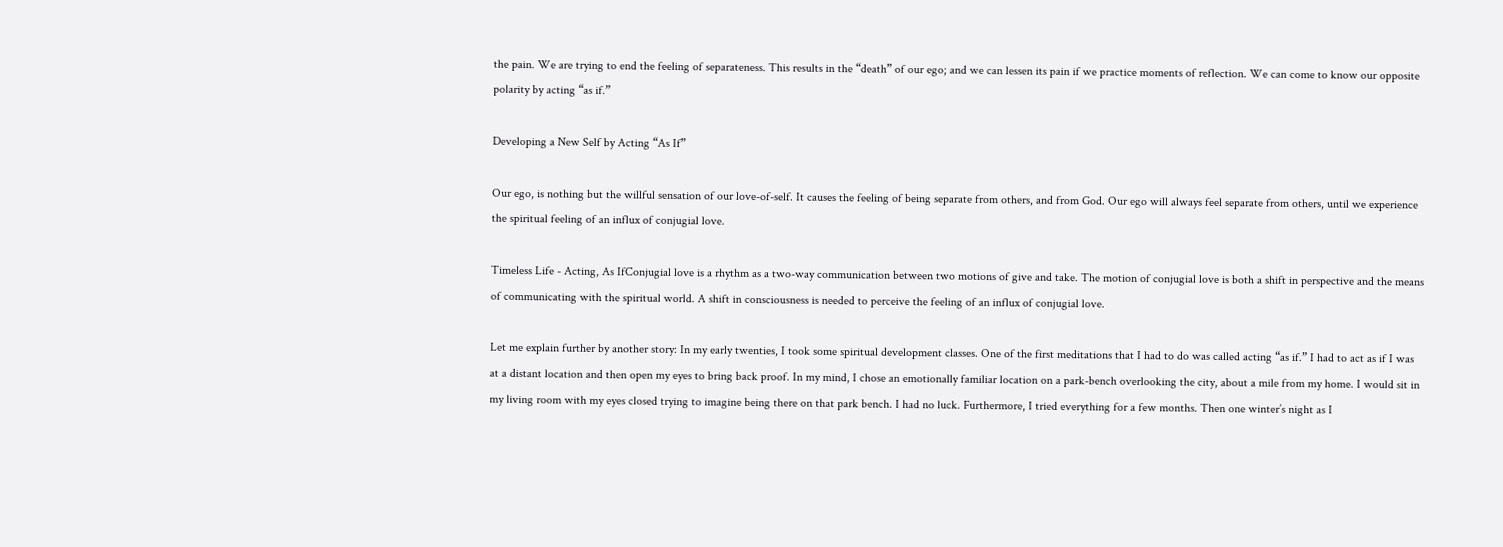the pain. We are trying to end the feeling of separateness. This results in the “death” of our ego; and we can lessen its pain if we practice moments of reflection. We can come to know our opposite polarity by acting “as if.”

Developing a New Self by Acting “As If”

Our ego, is nothing but the willful sensation of our love-of-self. It causes the feeling of being separate from others, and from God. Our ego will always feel separate from others, until we experience the spiritual feeling of an influx of conjugial love.

Timeless Life - Acting, As IfConjugial love is a rhythm as a two-way communication between two motions of give and take. The motion of conjugial love is both a shift in perspective and the means of communicating with the spiritual world. A shift in consciousness is needed to perceive the feeling of an influx of conjugial love.

Let me explain further by another story: In my early twenties, I took some spiritual development classes. One of the first meditations that I had to do was called acting “as if.” I had to act as if I was at a distant location and then open my eyes to bring back proof. In my mind, I chose an emotionally familiar location on a park-bench overlooking the city, about a mile from my home. I would sit in my living room with my eyes closed trying to imagine being there on that park bench. I had no luck. Furthermore, I tried everything for a few months. Then one winter’s night as I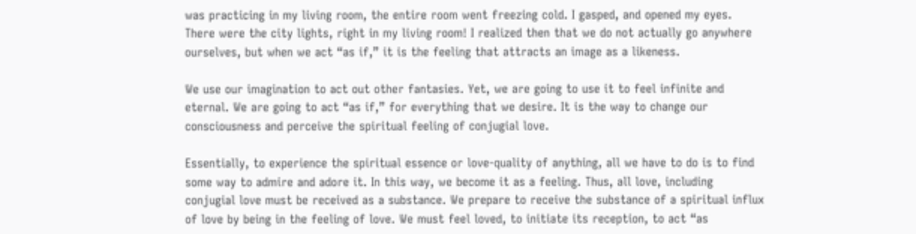was practicing in my living room, the entire room went freezing cold. I gasped, and opened my eyes. There were the city lights, right in my living room! I realized then that we do not actually go anywhere ourselves, but when we act “as if,” it is the feeling that attracts an image as a likeness.

We use our imagination to act out other fantasies. Yet, we are going to use it to feel infinite and eternal. We are going to act “as if,” for everything that we desire. It is the way to change our consciousness and perceive the spiritual feeling of conjugial love.

Essentially, to experience the spiritual essence or love-quality of anything, all we have to do is to find some way to admire and adore it. In this way, we become it as a feeling. Thus, all love, including conjugial love must be received as a substance. We prepare to receive the substance of a spiritual influx of love by being in the feeling of love. We must feel loved, to initiate its reception, to act “as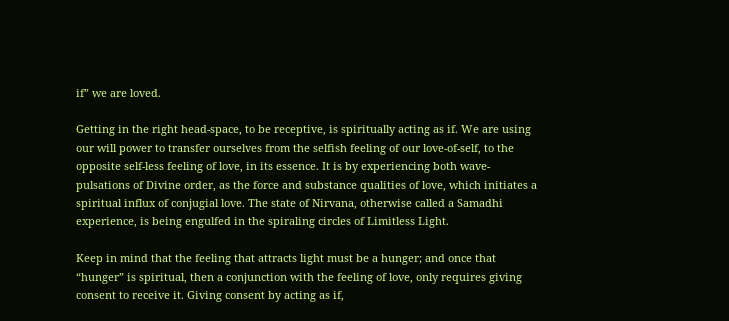if” we are loved.

Getting in the right head-space, to be receptive, is spiritually acting as if. We are using our will power to transfer ourselves from the selfish feeling of our love-of-self, to the opposite self-less feeling of love, in its essence. It is by experiencing both wave-pulsations of Divine order, as the force and substance qualities of love, which initiates a spiritual influx of conjugial love. The state of Nirvana, otherwise called a Samadhi experience, is being engulfed in the spiraling circles of Limitless Light.

Keep in mind that the feeling that attracts light must be a hunger; and once that “hunger” is spiritual, then a conjunction with the feeling of love, only requires giving consent to receive it. Giving consent by acting as if,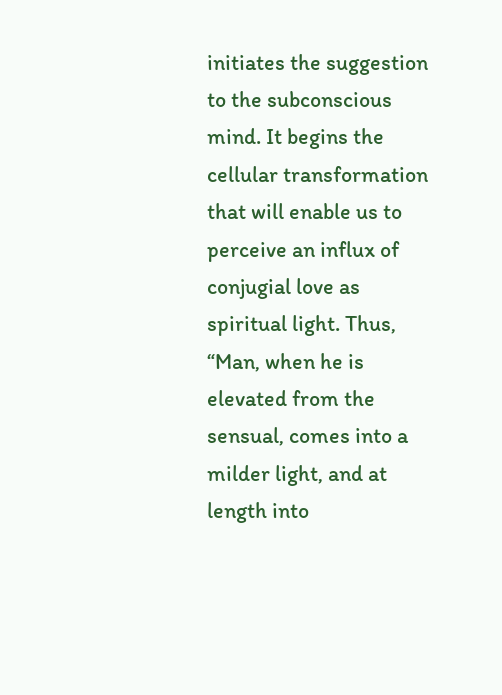initiates the suggestion to the subconscious mind. It begins the cellular transformation that will enable us to perceive an influx of conjugial love as spiritual light. Thus, “Man, when he is elevated from the sensual, comes into a milder light, and at length into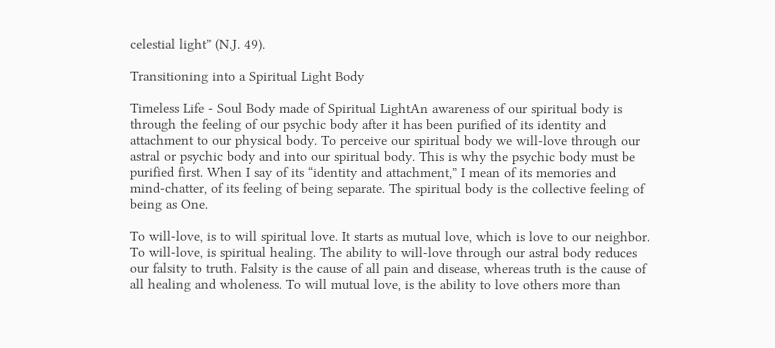celestial light” (N.J. 49).

Transitioning into a Spiritual Light Body

Timeless Life - Soul Body made of Spiritual LightAn awareness of our spiritual body is through the feeling of our psychic body after it has been purified of its identity and attachment to our physical body. To perceive our spiritual body we will-love through our astral or psychic body and into our spiritual body. This is why the psychic body must be purified first. When I say of its “identity and attachment,” I mean of its memories and mind-chatter, of its feeling of being separate. The spiritual body is the collective feeling of being as One.

To will-love, is to will spiritual love. It starts as mutual love, which is love to our neighbor. To will-love, is spiritual healing. The ability to will-love through our astral body reduces our falsity to truth. Falsity is the cause of all pain and disease, whereas truth is the cause of all healing and wholeness. To will mutual love, is the ability to love others more than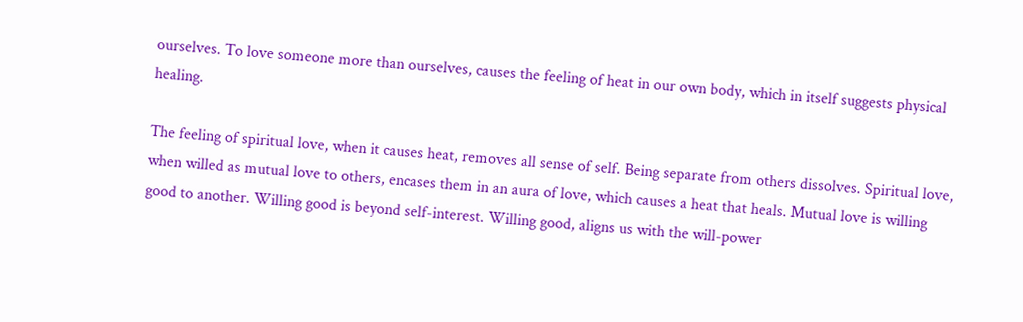ourselves. To love someone more than ourselves, causes the feeling of heat in our own body, which in itself suggests physical healing.

The feeling of spiritual love, when it causes heat, removes all sense of self. Being separate from others dissolves. Spiritual love, when willed as mutual love to others, encases them in an aura of love, which causes a heat that heals. Mutual love is willing good to another. Willing good is beyond self-interest. Willing good, aligns us with the will-power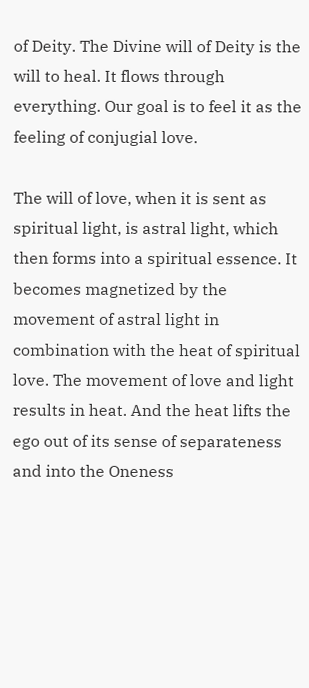of Deity. The Divine will of Deity is the will to heal. It flows through everything. Our goal is to feel it as the feeling of conjugial love.

The will of love, when it is sent as spiritual light, is astral light, which then forms into a spiritual essence. It becomes magnetized by the movement of astral light in combination with the heat of spiritual love. The movement of love and light results in heat. And the heat lifts the ego out of its sense of separateness and into the Oneness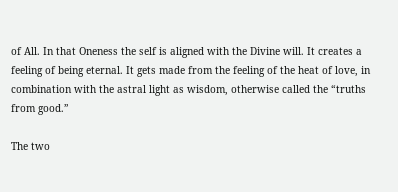of All. In that Oneness the self is aligned with the Divine will. It creates a feeling of being eternal. It gets made from the feeling of the heat of love, in combination with the astral light as wisdom, otherwise called the “truths from good.”

The two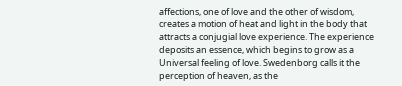affections, one of love and the other of wisdom, creates a motion of heat and light in the body that attracts a conjugial love experience. The experience deposits an essence, which begins to grow as a Universal feeling of love. Swedenborg calls it the perception of heaven, as the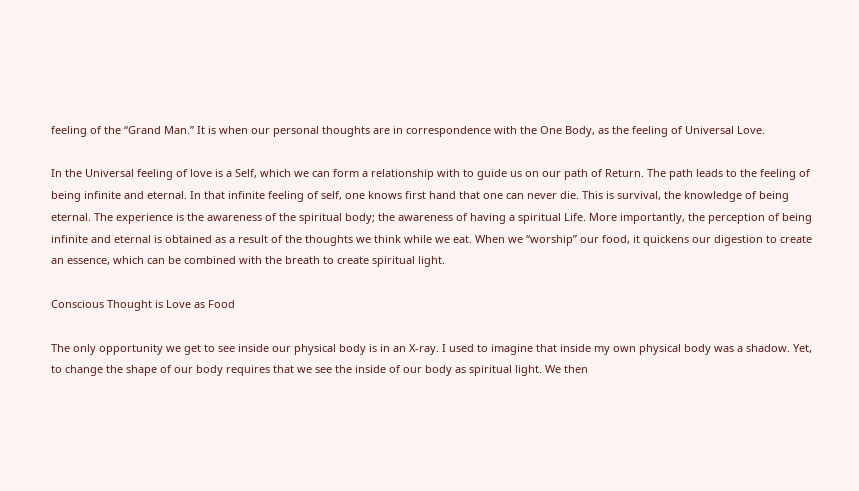feeling of the “Grand Man.” It is when our personal thoughts are in correspondence with the One Body, as the feeling of Universal Love.

In the Universal feeling of love is a Self, which we can form a relationship with to guide us on our path of Return. The path leads to the feeling of being infinite and eternal. In that infinite feeling of self, one knows first hand that one can never die. This is survival, the knowledge of being eternal. The experience is the awareness of the spiritual body; the awareness of having a spiritual Life. More importantly, the perception of being infinite and eternal is obtained as a result of the thoughts we think while we eat. When we “worship” our food, it quickens our digestion to create an essence, which can be combined with the breath to create spiritual light.

Conscious Thought is Love as Food

The only opportunity we get to see inside our physical body is in an X-ray. I used to imagine that inside my own physical body was a shadow. Yet, to change the shape of our body requires that we see the inside of our body as spiritual light. We then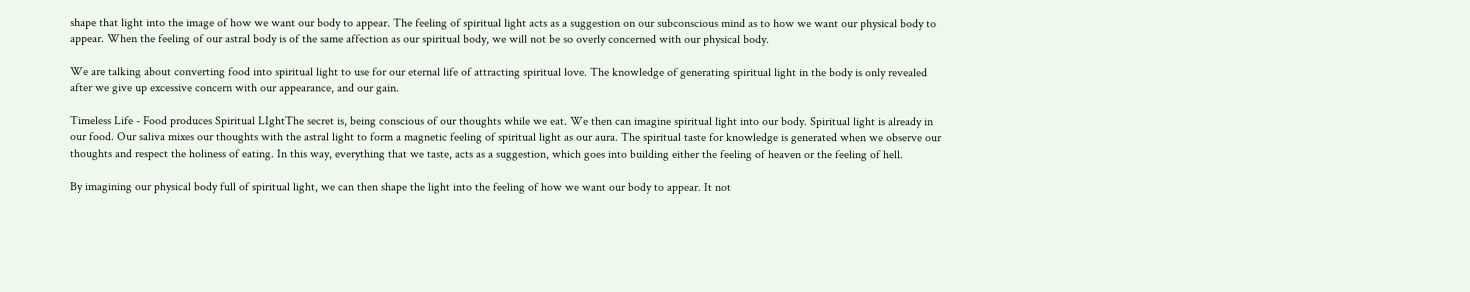shape that light into the image of how we want our body to appear. The feeling of spiritual light acts as a suggestion on our subconscious mind as to how we want our physical body to appear. When the feeling of our astral body is of the same affection as our spiritual body, we will not be so overly concerned with our physical body.

We are talking about converting food into spiritual light to use for our eternal life of attracting spiritual love. The knowledge of generating spiritual light in the body is only revealed after we give up excessive concern with our appearance, and our gain.

Timeless Life - Food produces Spiritual LIghtThe secret is, being conscious of our thoughts while we eat. We then can imagine spiritual light into our body. Spiritual light is already in our food. Our saliva mixes our thoughts with the astral light to form a magnetic feeling of spiritual light as our aura. The spiritual taste for knowledge is generated when we observe our thoughts and respect the holiness of eating. In this way, everything that we taste, acts as a suggestion, which goes into building either the feeling of heaven or the feeling of hell.

By imagining our physical body full of spiritual light, we can then shape the light into the feeling of how we want our body to appear. It not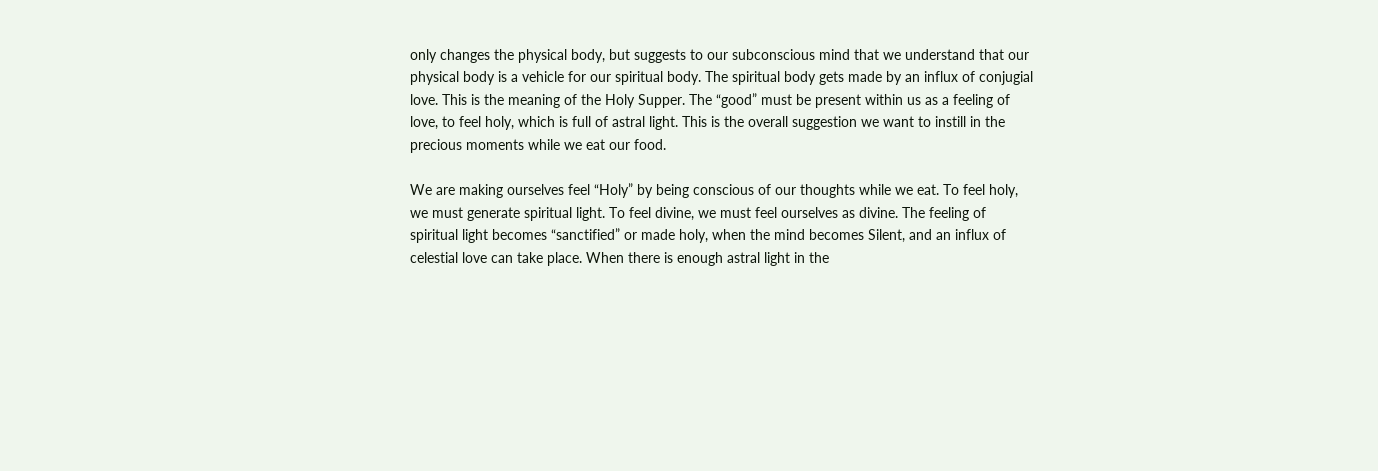only changes the physical body, but suggests to our subconscious mind that we understand that our physical body is a vehicle for our spiritual body. The spiritual body gets made by an influx of conjugial love. This is the meaning of the Holy Supper. The “good” must be present within us as a feeling of love, to feel holy, which is full of astral light. This is the overall suggestion we want to instill in the precious moments while we eat our food.

We are making ourselves feel “Holy” by being conscious of our thoughts while we eat. To feel holy, we must generate spiritual light. To feel divine, we must feel ourselves as divine. The feeling of spiritual light becomes “sanctified” or made holy, when the mind becomes Silent, and an influx of celestial love can take place. When there is enough astral light in the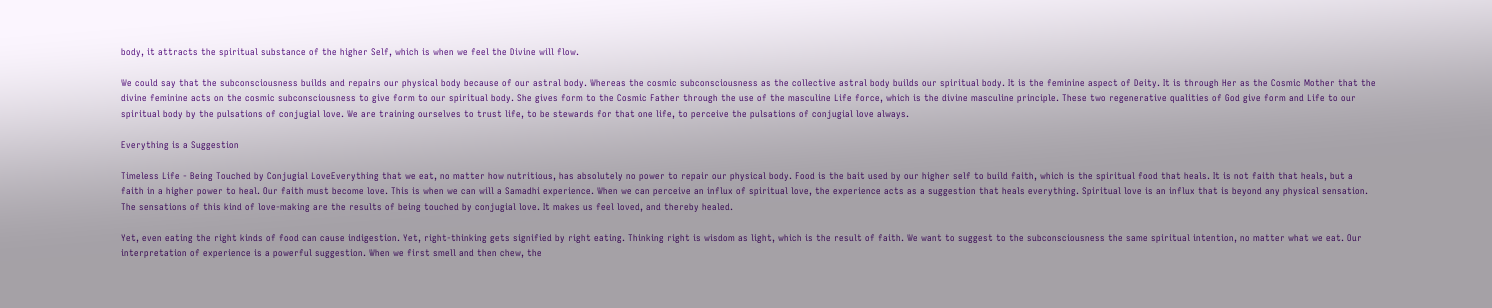body, it attracts the spiritual substance of the higher Self, which is when we feel the Divine will flow.

We could say that the subconsciousness builds and repairs our physical body because of our astral body. Whereas the cosmic subconsciousness as the collective astral body builds our spiritual body. It is the feminine aspect of Deity. It is through Her as the Cosmic Mother that the divine feminine acts on the cosmic subconsciousness to give form to our spiritual body. She gives form to the Cosmic Father through the use of the masculine Life force, which is the divine masculine principle. These two regenerative qualities of God give form and Life to our spiritual body by the pulsations of conjugial love. We are training ourselves to trust life, to be stewards for that one life, to perceive the pulsations of conjugial love always.

Everything is a Suggestion

Timeless Life - Being Touched by Conjugial LoveEverything that we eat, no matter how nutritious, has absolutely no power to repair our physical body. Food is the bait used by our higher self to build faith, which is the spiritual food that heals. It is not faith that heals, but a faith in a higher power to heal. Our faith must become love. This is when we can will a Samadhi experience. When we can perceive an influx of spiritual love, the experience acts as a suggestion that heals everything. Spiritual love is an influx that is beyond any physical sensation. The sensations of this kind of love-making are the results of being touched by conjugial love. It makes us feel loved, and thereby healed.

Yet, even eating the right kinds of food can cause indigestion. Yet, right-thinking gets signified by right eating. Thinking right is wisdom as light, which is the result of faith. We want to suggest to the subconsciousness the same spiritual intention, no matter what we eat. Our interpretation of experience is a powerful suggestion. When we first smell and then chew, the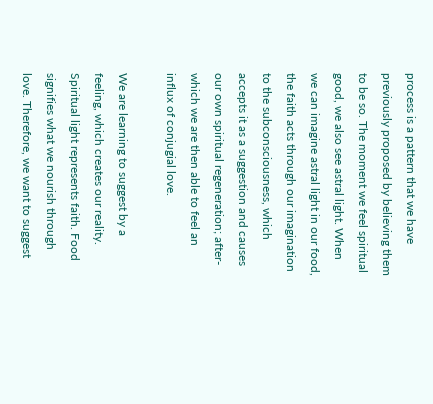process is a pattern that we have previously proposed by believing them to be so. The moment we feel spiritual good, we also see astral light. When we can imagine astral light in our food, the faith acts through our imagination to the subconsciousness, which accepts it as a suggestion and causes our own spiritual regeneration; after-which we are then able to feel an influx of conjugial love.

We are learning to suggest by a feeling, which creates our reality. Spiritual light represents faith. Food signifies what we nourish through love. Therefore, we want to suggest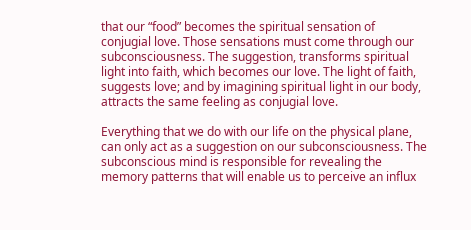that our “food” becomes the spiritual sensation of conjugial love. Those sensations must come through our subconsciousness. The suggestion, transforms spiritual light into faith, which becomes our love. The light of faith, suggests love; and by imagining spiritual light in our body, attracts the same feeling as conjugial love.

Everything that we do with our life on the physical plane, can only act as a suggestion on our subconsciousness. The subconscious mind is responsible for revealing the memory patterns that will enable us to perceive an influx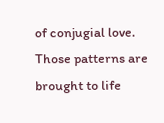of conjugial love. Those patterns are brought to life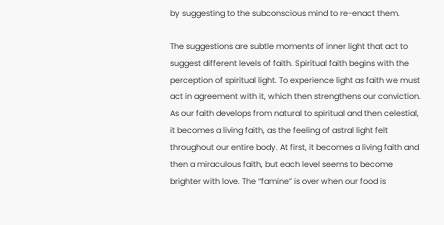by suggesting to the subconscious mind to re-enact them.

The suggestions are subtle moments of inner light that act to suggest different levels of faith. Spiritual faith begins with the perception of spiritual light. To experience light as faith we must act in agreement with it, which then strengthens our conviction. As our faith develops from natural to spiritual and then celestial, it becomes a living faith, as the feeling of astral light felt throughout our entire body. At first, it becomes a living faith and then a miraculous faith, but each level seems to become brighter with love. The “famine” is over when our food is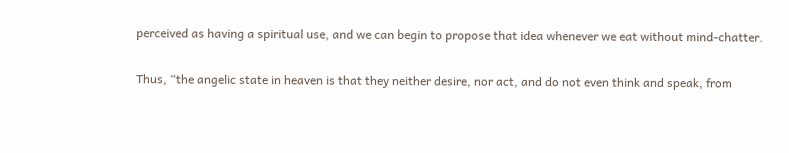perceived as having a spiritual use, and we can begin to propose that idea whenever we eat without mind-chatter.

Thus, “the angelic state in heaven is that they neither desire, nor act, and do not even think and speak, from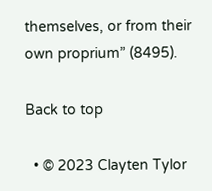themselves, or from their own proprium” (8495).

Back to top

  • © 2023 Clayten Tylor